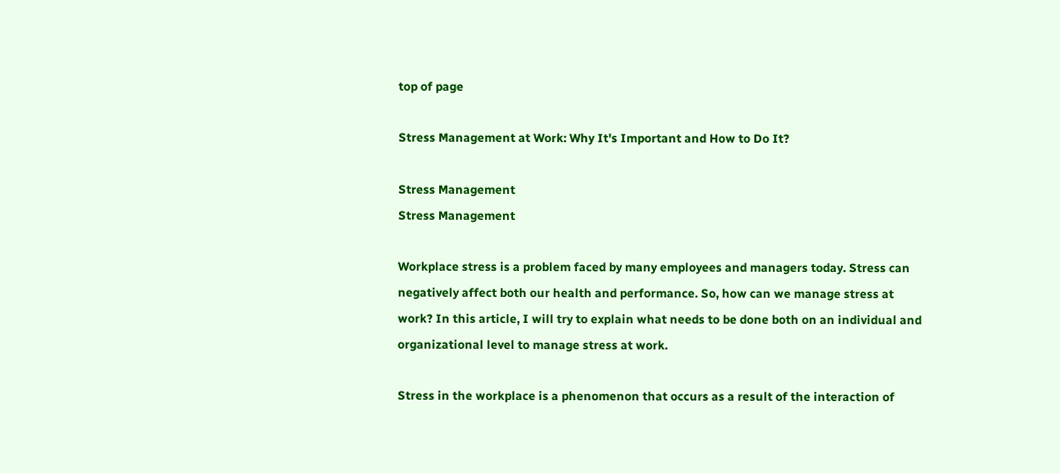top of page

Stress Management at Work: Why It's Important and How to Do It?

Stress Management
Stress Management

Workplace stress is a problem faced by many employees and managers today. Stress can negatively affect both our health and performance. So, how can we manage stress at work? In this article, I will try to explain what needs to be done both on an individual and organizational level to manage stress at work.

Stress in the workplace is a phenomenon that occurs as a result of the interaction of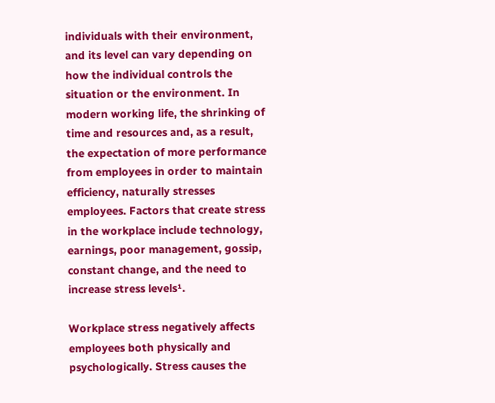individuals with their environment, and its level can vary depending on how the individual controls the situation or the environment. In modern working life, the shrinking of time and resources and, as a result, the expectation of more performance from employees in order to maintain efficiency, naturally stresses employees. Factors that create stress in the workplace include technology, earnings, poor management, gossip, constant change, and the need to increase stress levels¹.

Workplace stress negatively affects employees both physically and psychologically. Stress causes the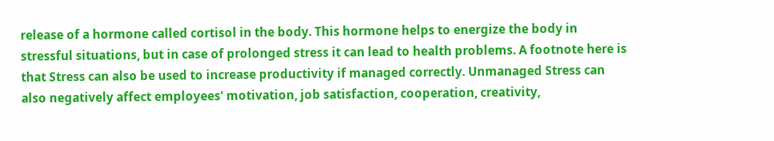release of a hormone called cortisol in the body. This hormone helps to energize the body in stressful situations, but in case of prolonged stress it can lead to health problems. A footnote here is that Stress can also be used to increase productivity if managed correctly. Unmanaged Stress can also negatively affect employees' motivation, job satisfaction, cooperation, creativity,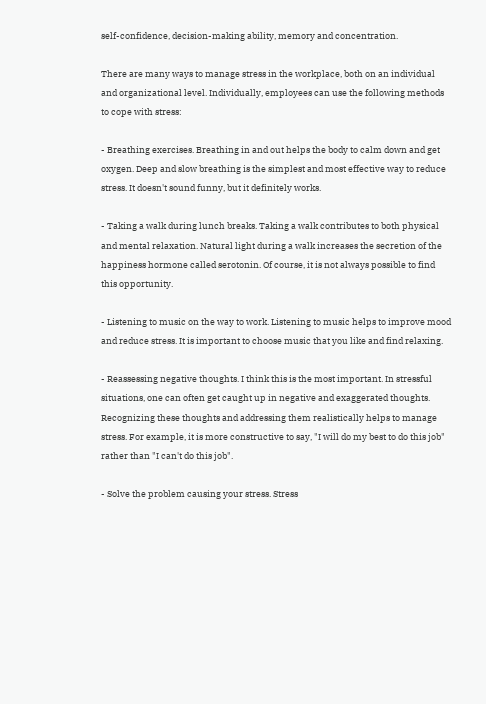self-confidence, decision-making ability, memory and concentration.

There are many ways to manage stress in the workplace, both on an individual and organizational level. Individually, employees can use the following methods to cope with stress:

- Breathing exercises. Breathing in and out helps the body to calm down and get oxygen. Deep and slow breathing is the simplest and most effective way to reduce stress. It doesn't sound funny, but it definitely works.

- Taking a walk during lunch breaks. Taking a walk contributes to both physical and mental relaxation. Natural light during a walk increases the secretion of the happiness hormone called serotonin. Of course, it is not always possible to find this opportunity.

- Listening to music on the way to work. Listening to music helps to improve mood and reduce stress. It is important to choose music that you like and find relaxing.

- Reassessing negative thoughts. I think this is the most important. In stressful situations, one can often get caught up in negative and exaggerated thoughts. Recognizing these thoughts and addressing them realistically helps to manage stress. For example, it is more constructive to say, "I will do my best to do this job" rather than "I can't do this job".

- Solve the problem causing your stress. Stress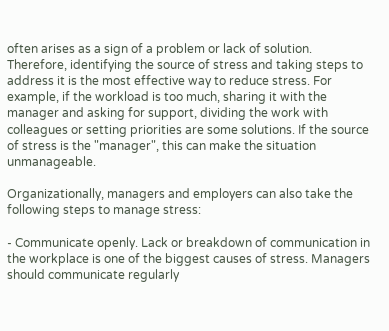often arises as a sign of a problem or lack of solution. Therefore, identifying the source of stress and taking steps to address it is the most effective way to reduce stress. For example, if the workload is too much, sharing it with the manager and asking for support, dividing the work with colleagues or setting priorities are some solutions. If the source of stress is the "manager", this can make the situation unmanageable.

Organizationally, managers and employers can also take the following steps to manage stress:

- Communicate openly. Lack or breakdown of communication in the workplace is one of the biggest causes of stress. Managers should communicate regularly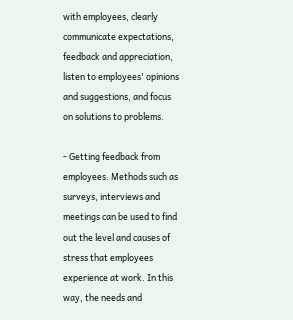with employees, clearly communicate expectations, feedback and appreciation, listen to employees' opinions and suggestions, and focus on solutions to problems.

- Getting feedback from employees. Methods such as surveys, interviews and meetings can be used to find out the level and causes of stress that employees experience at work. In this way, the needs and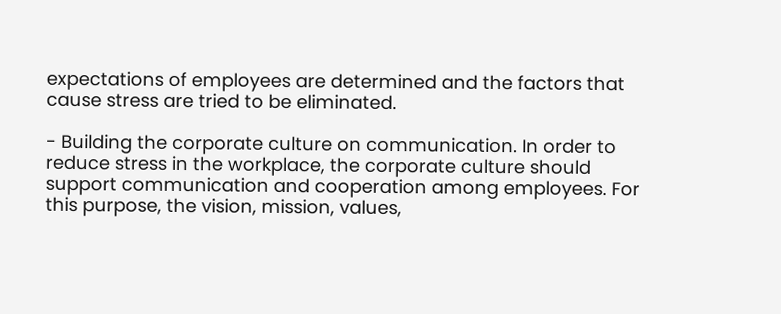expectations of employees are determined and the factors that cause stress are tried to be eliminated.

- Building the corporate culture on communication. In order to reduce stress in the workplace, the corporate culture should support communication and cooperation among employees. For this purpose, the vision, mission, values,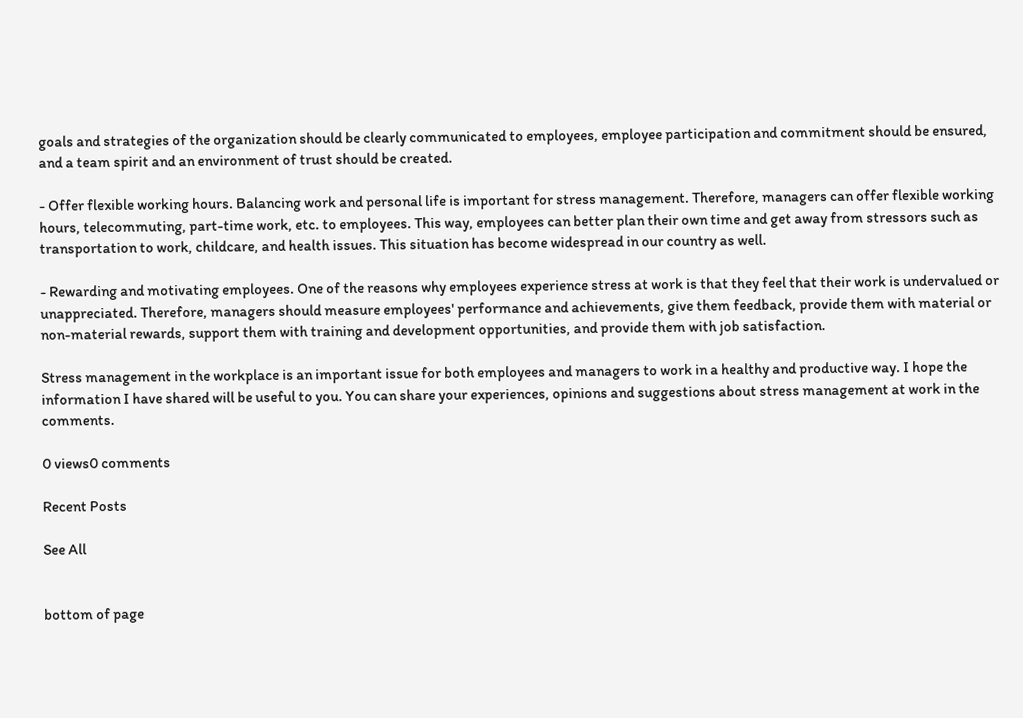goals and strategies of the organization should be clearly communicated to employees, employee participation and commitment should be ensured, and a team spirit and an environment of trust should be created.

- Offer flexible working hours. Balancing work and personal life is important for stress management. Therefore, managers can offer flexible working hours, telecommuting, part-time work, etc. to employees. This way, employees can better plan their own time and get away from stressors such as transportation to work, childcare, and health issues. This situation has become widespread in our country as well.

- Rewarding and motivating employees. One of the reasons why employees experience stress at work is that they feel that their work is undervalued or unappreciated. Therefore, managers should measure employees' performance and achievements, give them feedback, provide them with material or non-material rewards, support them with training and development opportunities, and provide them with job satisfaction.

Stress management in the workplace is an important issue for both employees and managers to work in a healthy and productive way. I hope the information I have shared will be useful to you. You can share your experiences, opinions and suggestions about stress management at work in the comments.

0 views0 comments

Recent Posts

See All


bottom of page